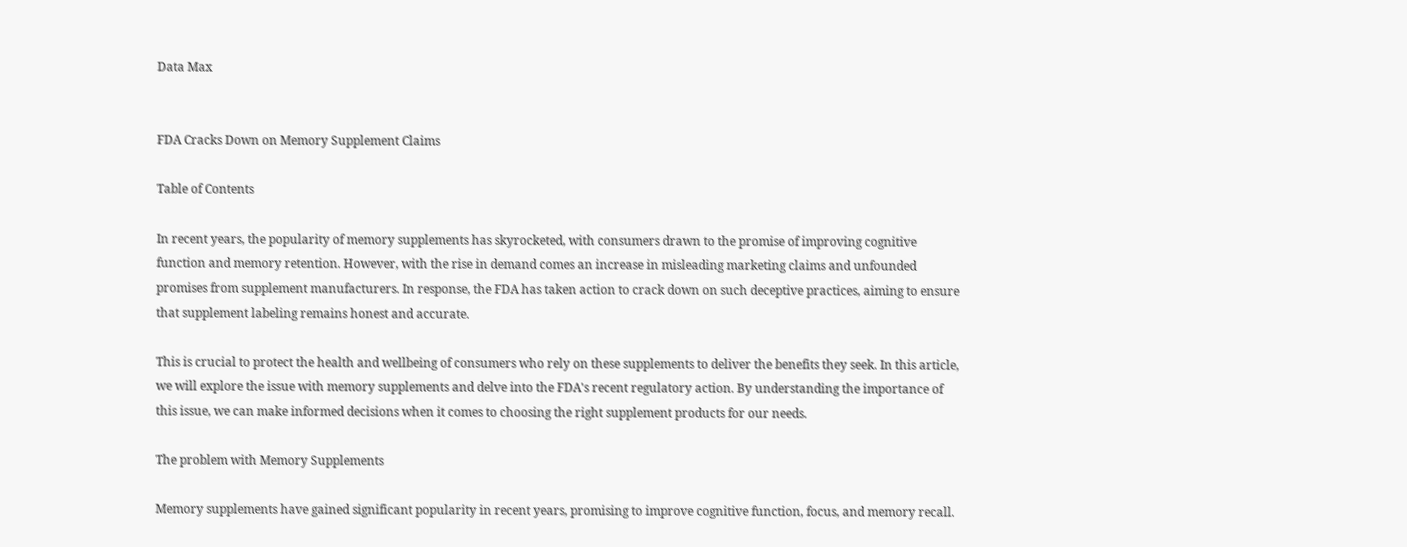Data Max


FDA Cracks Down on Memory Supplement Claims

Table of Contents

In recent years, the popularity of memory supplements has skyrocketed, with consumers drawn to the promise of improving cognitive function and memory retention. However, with the rise in demand comes an increase in misleading marketing claims and unfounded promises from supplement manufacturers. In response, the FDA has taken action to crack down on such deceptive practices, aiming to ensure that supplement labeling remains honest and accurate.

This is crucial to protect the health and wellbeing of consumers who rely on these supplements to deliver the benefits they seek. In this article, we will explore the issue with memory supplements and delve into the FDA's recent regulatory action. By understanding the importance of this issue, we can make informed decisions when it comes to choosing the right supplement products for our needs.

The problem with Memory Supplements

Memory supplements have gained significant popularity in recent years, promising to improve cognitive function, focus, and memory recall.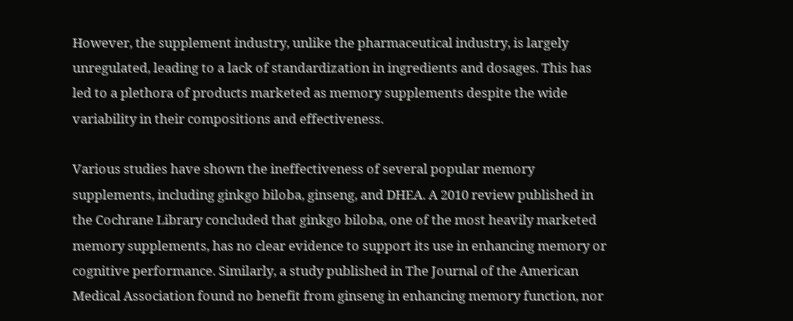However, the supplement industry, unlike the pharmaceutical industry, is largely unregulated, leading to a lack of standardization in ingredients and dosages. This has led to a plethora of products marketed as memory supplements despite the wide variability in their compositions and effectiveness.

Various studies have shown the ineffectiveness of several popular memory supplements, including ginkgo biloba, ginseng, and DHEA. A 2010 review published in the Cochrane Library concluded that ginkgo biloba, one of the most heavily marketed memory supplements, has no clear evidence to support its use in enhancing memory or cognitive performance. Similarly, a study published in The Journal of the American Medical Association found no benefit from ginseng in enhancing memory function, nor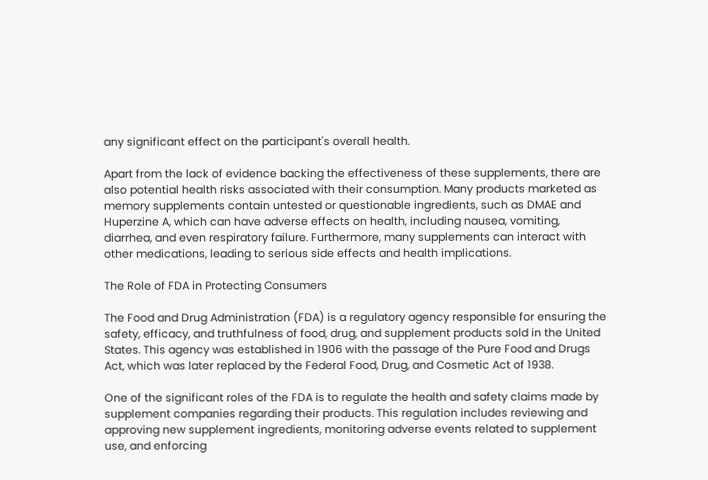any significant effect on the participant's overall health.

Apart from the lack of evidence backing the effectiveness of these supplements, there are also potential health risks associated with their consumption. Many products marketed as memory supplements contain untested or questionable ingredients, such as DMAE and Huperzine A, which can have adverse effects on health, including nausea, vomiting, diarrhea, and even respiratory failure. Furthermore, many supplements can interact with other medications, leading to serious side effects and health implications.

The Role of FDA in Protecting Consumers

The Food and Drug Administration (FDA) is a regulatory agency responsible for ensuring the safety, efficacy, and truthfulness of food, drug, and supplement products sold in the United States. This agency was established in 1906 with the passage of the Pure Food and Drugs Act, which was later replaced by the Federal Food, Drug, and Cosmetic Act of 1938.

One of the significant roles of the FDA is to regulate the health and safety claims made by supplement companies regarding their products. This regulation includes reviewing and approving new supplement ingredients, monitoring adverse events related to supplement use, and enforcing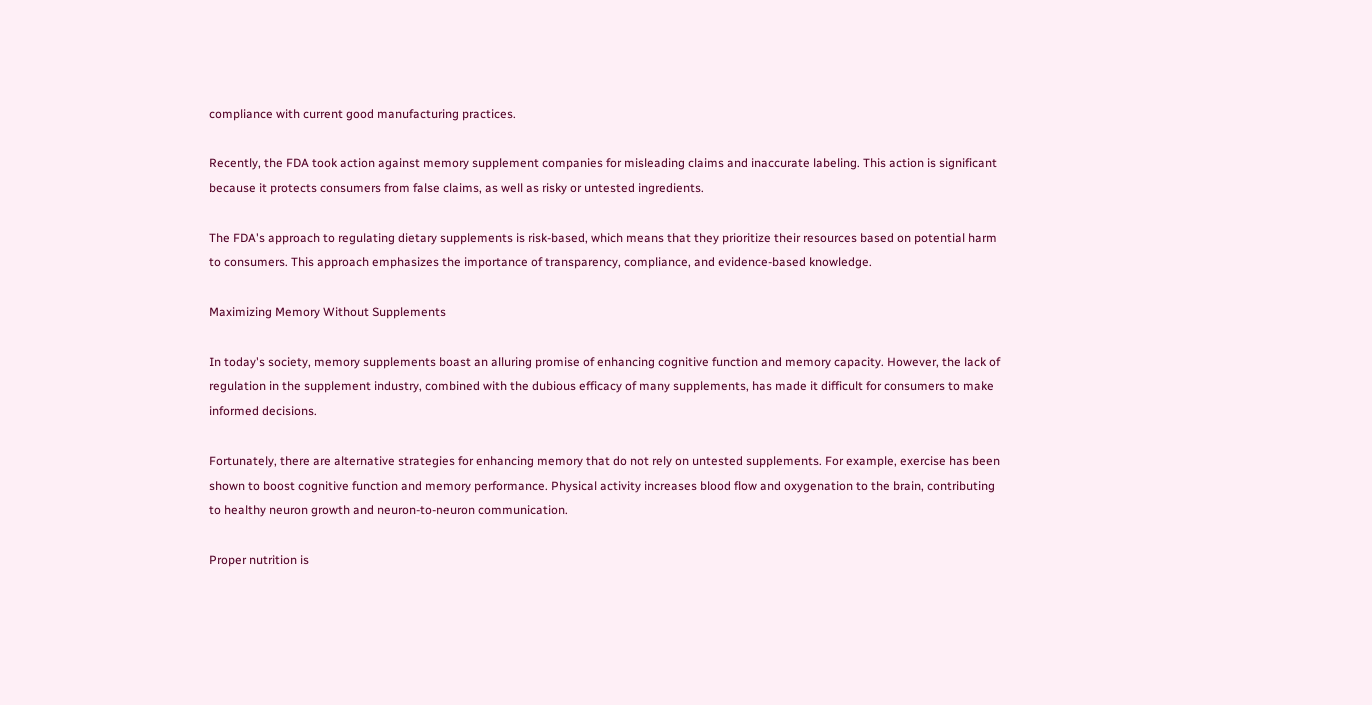compliance with current good manufacturing practices.

Recently, the FDA took action against memory supplement companies for misleading claims and inaccurate labeling. This action is significant because it protects consumers from false claims, as well as risky or untested ingredients.

The FDA's approach to regulating dietary supplements is risk-based, which means that they prioritize their resources based on potential harm to consumers. This approach emphasizes the importance of transparency, compliance, and evidence-based knowledge.

Maximizing Memory Without Supplements

In today's society, memory supplements boast an alluring promise of enhancing cognitive function and memory capacity. However, the lack of regulation in the supplement industry, combined with the dubious efficacy of many supplements, has made it difficult for consumers to make informed decisions.

Fortunately, there are alternative strategies for enhancing memory that do not rely on untested supplements. For example, exercise has been shown to boost cognitive function and memory performance. Physical activity increases blood flow and oxygenation to the brain, contributing to healthy neuron growth and neuron-to-neuron communication.

Proper nutrition is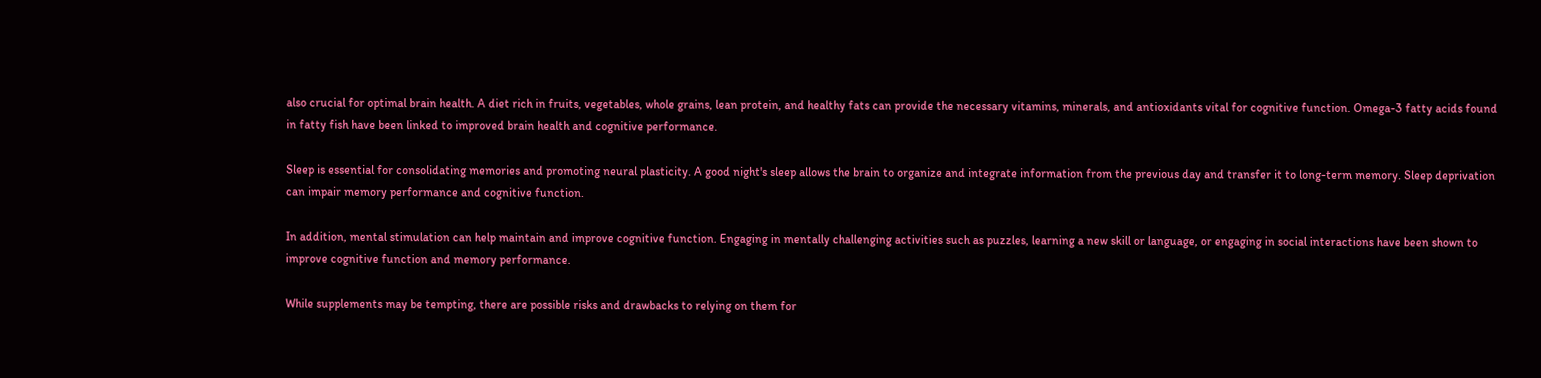also crucial for optimal brain health. A diet rich in fruits, vegetables, whole grains, lean protein, and healthy fats can provide the necessary vitamins, minerals, and antioxidants vital for cognitive function. Omega-3 fatty acids found in fatty fish have been linked to improved brain health and cognitive performance.

Sleep is essential for consolidating memories and promoting neural plasticity. A good night's sleep allows the brain to organize and integrate information from the previous day and transfer it to long-term memory. Sleep deprivation can impair memory performance and cognitive function.

In addition, mental stimulation can help maintain and improve cognitive function. Engaging in mentally challenging activities such as puzzles, learning a new skill or language, or engaging in social interactions have been shown to improve cognitive function and memory performance.

While supplements may be tempting, there are possible risks and drawbacks to relying on them for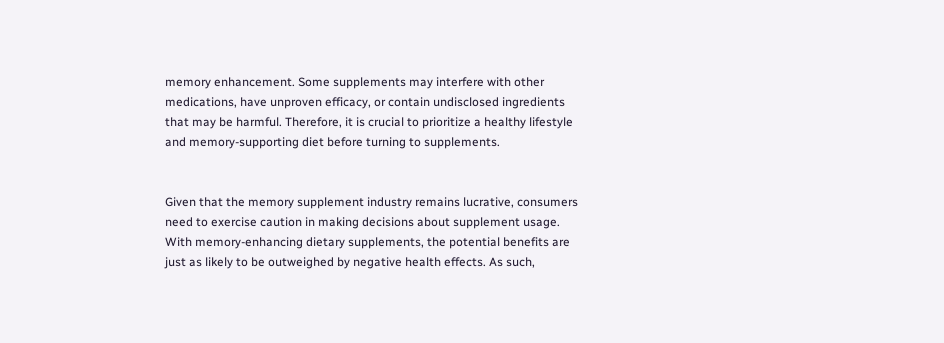memory enhancement. Some supplements may interfere with other medications, have unproven efficacy, or contain undisclosed ingredients that may be harmful. Therefore, it is crucial to prioritize a healthy lifestyle and memory-supporting diet before turning to supplements.


Given that the memory supplement industry remains lucrative, consumers need to exercise caution in making decisions about supplement usage. With memory-enhancing dietary supplements, the potential benefits are just as likely to be outweighed by negative health effects. As such,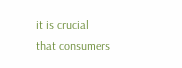it is crucial that consumers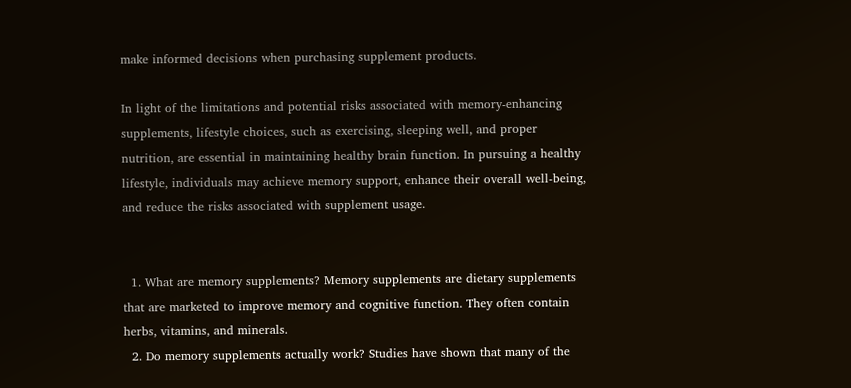make informed decisions when purchasing supplement products.

In light of the limitations and potential risks associated with memory-enhancing supplements, lifestyle choices, such as exercising, sleeping well, and proper nutrition, are essential in maintaining healthy brain function. In pursuing a healthy lifestyle, individuals may achieve memory support, enhance their overall well-being, and reduce the risks associated with supplement usage.


  1. What are memory supplements? Memory supplements are dietary supplements that are marketed to improve memory and cognitive function. They often contain herbs, vitamins, and minerals.
  2. Do memory supplements actually work? Studies have shown that many of the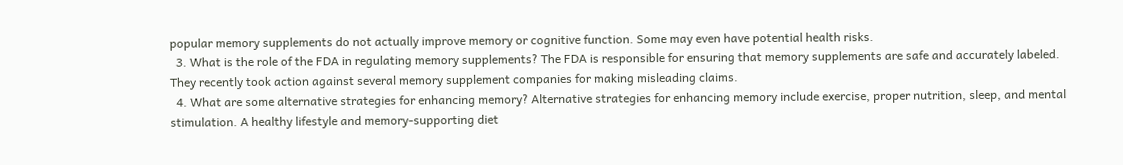popular memory supplements do not actually improve memory or cognitive function. Some may even have potential health risks.
  3. What is the role of the FDA in regulating memory supplements? The FDA is responsible for ensuring that memory supplements are safe and accurately labeled. They recently took action against several memory supplement companies for making misleading claims.
  4. What are some alternative strategies for enhancing memory? Alternative strategies for enhancing memory include exercise, proper nutrition, sleep, and mental stimulation. A healthy lifestyle and memory-supporting diet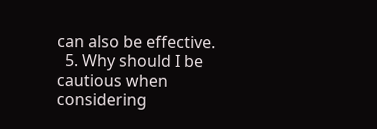can also be effective.
  5. Why should I be cautious when considering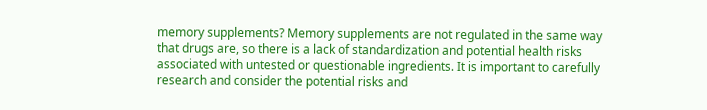memory supplements? Memory supplements are not regulated in the same way that drugs are, so there is a lack of standardization and potential health risks associated with untested or questionable ingredients. It is important to carefully research and consider the potential risks and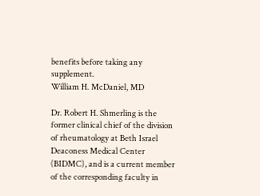benefits before taking any supplement.
William H. McDaniel, MD

Dr. Robert H. Shmerling is the former clinical chief of the division of rheumatology at Beth Israel Deaconess Medical Center (BIDMC), and is a current member of the corresponding faculty in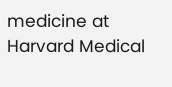medicine at Harvard Medical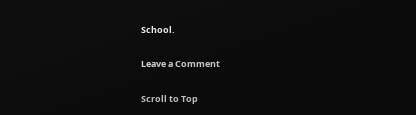School.

Leave a Comment

Scroll to Top